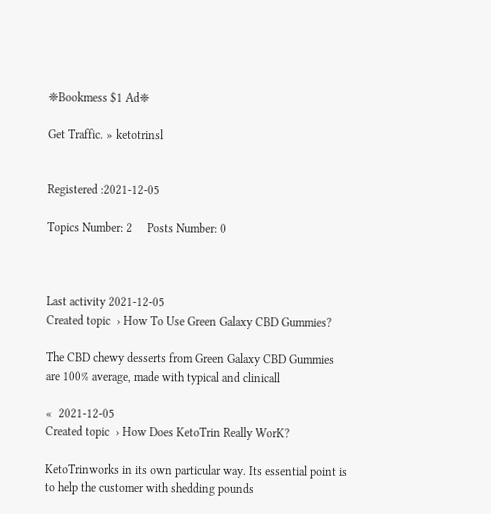❈Bookmess $1 Ad❈

Get Traffic. » ketotrinsl


Registered :2021-12-05

Topics Number: 2     Posts Number: 0



Last activity 2021-12-05
Created topic  › How To Use Green Galaxy CBD Gummies?

The CBD chewy desserts from Green Galaxy CBD Gummies are 100% average, made with typical and clinicall

«  2021-12-05
Created topic  › How Does KetoTrin Really WorK?

KetoTrinworks in its own particular way. Its essential point is to help the customer with shedding pounds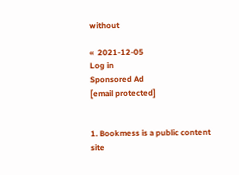without

«  2021-12-05
Log in
Sponsored Ad
[email protected]


1. Bookmess is a public content site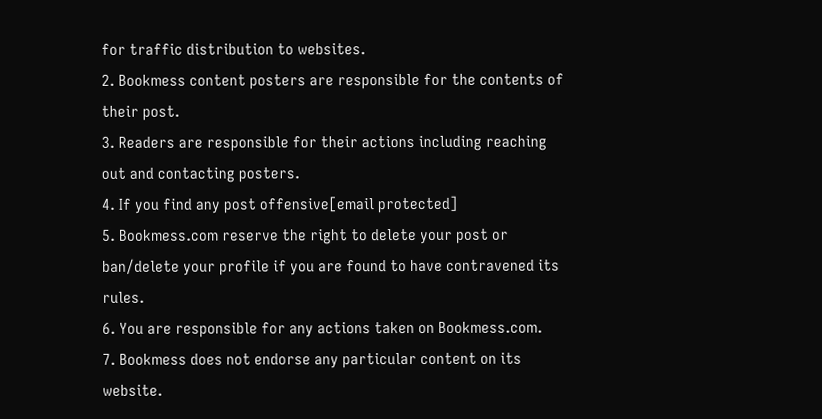for traffic distribution to websites.
2. Bookmess content posters are responsible for the contents of their post.
3. Readers are responsible for their actions including reaching out and contacting posters.
4. If you find any post offensive[email protected]
5. Bookmess.com reserve the right to delete your post or ban/delete your profile if you are found to have contravened its rules.
6. You are responsible for any actions taken on Bookmess.com.
7. Bookmess does not endorse any particular content on its website.